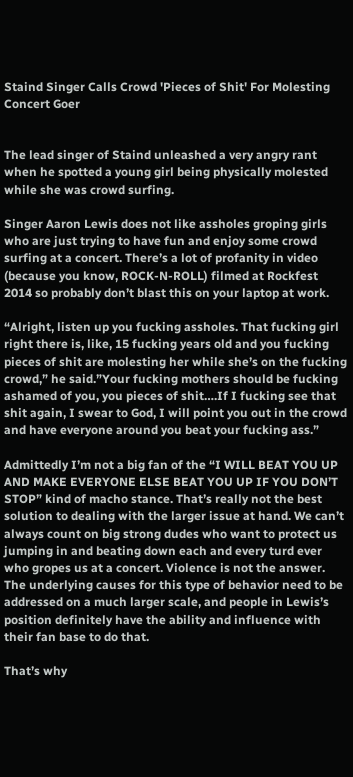Staind Singer Calls Crowd 'Pieces of Shit' For Molesting Concert Goer


The lead singer of Staind unleashed a very angry rant when he spotted a young girl being physically molested while she was crowd surfing.

Singer Aaron Lewis does not like assholes groping girls who are just trying to have fun and enjoy some crowd surfing at a concert. There’s a lot of profanity in video (because you know, ROCK-N-ROLL) filmed at Rockfest 2014 so probably don’t blast this on your laptop at work.

“Alright, listen up you fucking assholes. That fucking girl right there is, like, 15 fucking years old and you fucking pieces of shit are molesting her while she’s on the fucking crowd,” he said.”Your fucking mothers should be fucking ashamed of you, you pieces of shit….If I fucking see that shit again, I swear to God, I will point you out in the crowd and have everyone around you beat your fucking ass.”

Admittedly I’m not a big fan of the “I WILL BEAT YOU UP AND MAKE EVERYONE ELSE BEAT YOU UP IF YOU DON’T STOP” kind of macho stance. That’s really not the best solution to dealing with the larger issue at hand. We can’t always count on big strong dudes who want to protect us jumping in and beating down each and every turd ever who gropes us at a concert. Violence is not the answer. The underlying causes for this type of behavior need to be addressed on a much larger scale, and people in Lewis’s position definitely have the ability and influence with their fan base to do that.

That’s why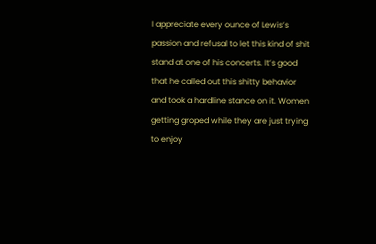I appreciate every ounce of Lewis’s passion and refusal to let this kind of shit stand at one of his concerts. It’s good that he called out this shitty behavior and took a hardline stance on it. Women getting groped while they are just trying to enjoy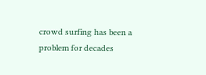crowd surfing has been a problem for decades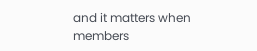and it matters when members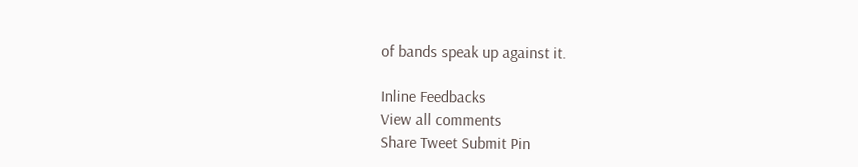of bands speak up against it.

Inline Feedbacks
View all comments
Share Tweet Submit Pin